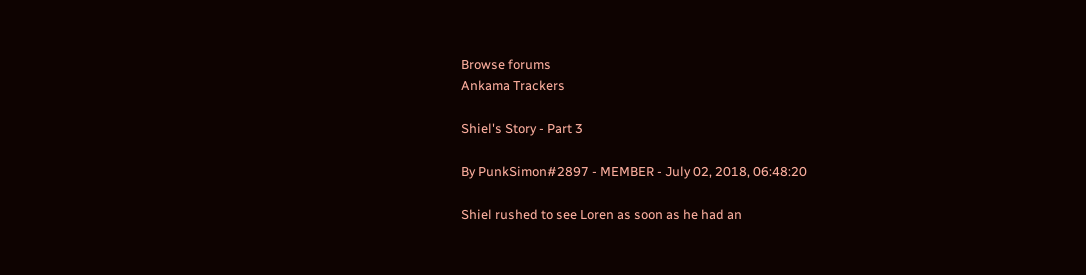Browse forums
Ankama Trackers

Shiel's Story - Part 3

By PunkSimon#2897 - MEMBER - July 02, 2018, 06:48:20

Shiel rushed to see Loren as soon as he had an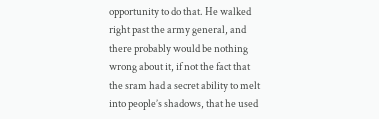opportunity to do that. He walked right past the army general, and there probably would be nothing wrong about it, if not the fact that the sram had a secret ability to melt into people’s shadows, that he used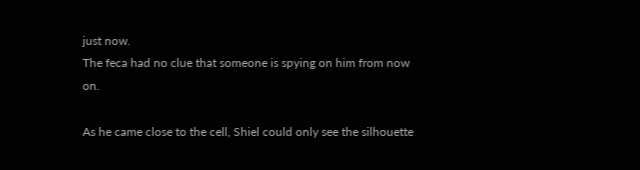just now.
The feca had no clue that someone is spying on him from now on.

As he came close to the cell, Shiel could only see the silhouette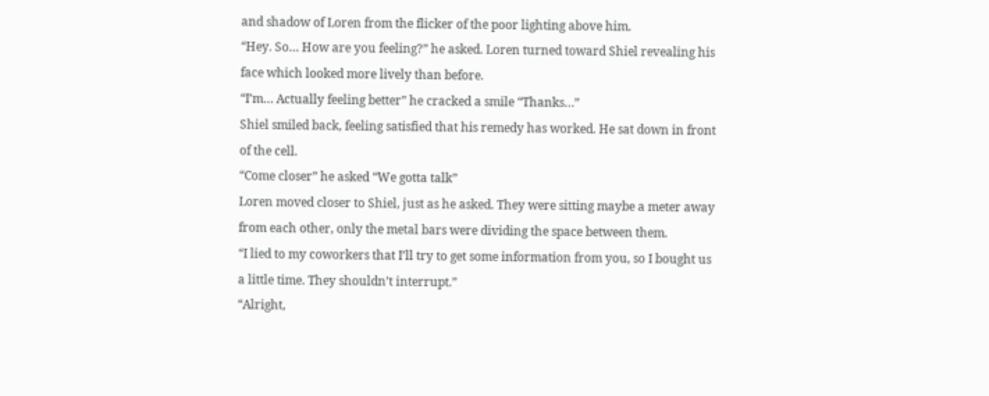and shadow of Loren from the flicker of the poor lighting above him.
“Hey. So… How are you feeling?” he asked. Loren turned toward Shiel revealing his face which looked more lively than before.
“I’m… Actually feeling better” he cracked a smile “Thanks…”
Shiel smiled back, feeling satisfied that his remedy has worked. He sat down in front of the cell.
“Come closer” he asked “We gotta talk”
Loren moved closer to Shiel, just as he asked. They were sitting maybe a meter away from each other, only the metal bars were dividing the space between them.
“I lied to my coworkers that I’ll try to get some information from you, so I bought us a little time. They shouldn’t interrupt.”
“Alright,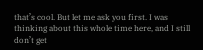that’s cool. But let me ask you first. I was thinking about this whole time here, and I still don’t get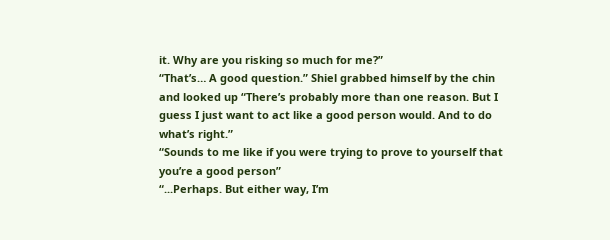it. Why are you risking so much for me?”
“That’s… A good question.” Shiel grabbed himself by the chin and looked up “There’s probably more than one reason. But I guess I just want to act like a good person would. And to do what’s right.”
“Sounds to me like if you were trying to prove to yourself that you’re a good person”
“...Perhaps. But either way, I’m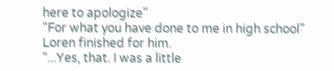here to apologize”
“For what you have done to me in high school” Loren finished for him.
“...Yes, that. I was a little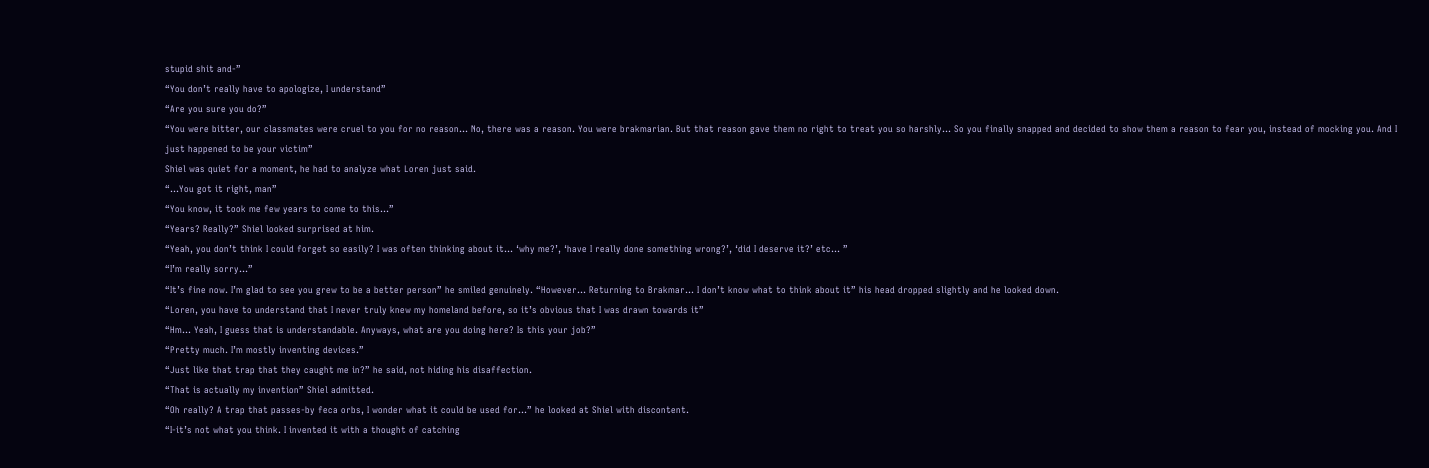stupid shit and-”
“You don’t really have to apologize, I understand”
“Are you sure you do?”
“You were bitter, our classmates were cruel to you for no reason... No, there was a reason. You were brakmarian. But that reason gave them no right to treat you so harshly… So you finally snapped and decided to show them a reason to fear you, instead of mocking you. And I just happened to be your victim”
Shiel was quiet for a moment, he had to analyze what Loren just said.
“...You got it right, man”
“You know, it took me few years to come to this…”
“Years? Really?” Shiel looked surprised at him.
“Yeah, you don’t think I could forget so easily? I was often thinking about it… ‘why me?’, ‘have I really done something wrong?’, ‘did I deserve it?’ etc… ”
“I’m really sorry…”
“It’s fine now. I’m glad to see you grew to be a better person” he smiled genuinely. “However… Returning to Brakmar… I don’t know what to think about it” his head dropped slightly and he looked down.
“Loren, you have to understand that I never truly knew my homeland before, so it’s obvious that I was drawn towards it”
“Hm… Yeah, I guess that is understandable. Anyways, what are you doing here? Is this your job?”
“Pretty much. I’m mostly inventing devices.”
“Just like that trap that they caught me in?” he said, not hiding his disaffection.
“That is actually my invention” Shiel admitted.
“Oh really? A trap that passes-by feca orbs, I wonder what it could be used for…” he looked at Shiel with discontent.
“I-it’s not what you think. I invented it with a thought of catching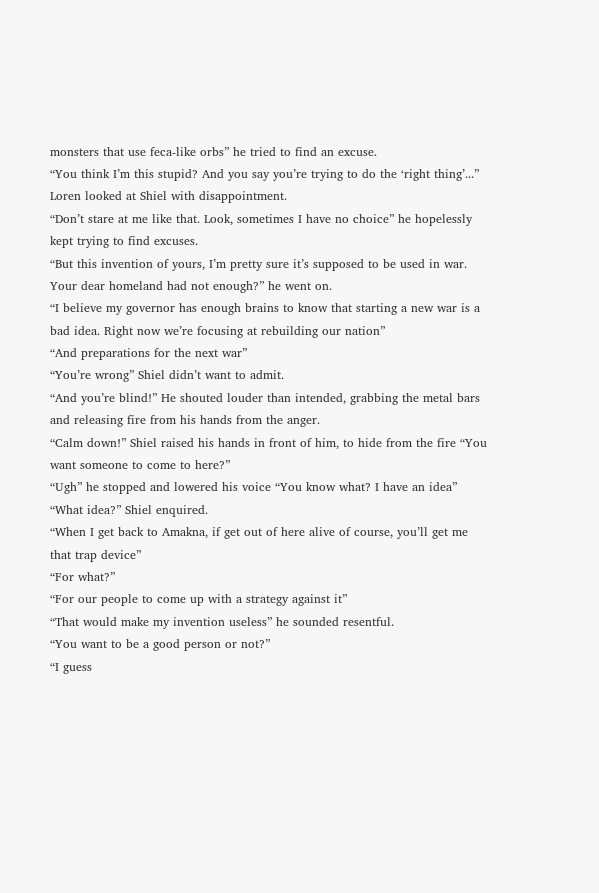monsters that use feca-like orbs” he tried to find an excuse.
“You think I’m this stupid? And you say you’re trying to do the ‘right thing’...” Loren looked at Shiel with disappointment.
“Don’t stare at me like that. Look, sometimes I have no choice” he hopelessly kept trying to find excuses.
“But this invention of yours, I’m pretty sure it’s supposed to be used in war. Your dear homeland had not enough?” he went on.
“I believe my governor has enough brains to know that starting a new war is a bad idea. Right now we’re focusing at rebuilding our nation”
“And preparations for the next war”
“You’re wrong” Shiel didn’t want to admit.
“And you’re blind!” He shouted louder than intended, grabbing the metal bars and releasing fire from his hands from the anger.
“Calm down!” Shiel raised his hands in front of him, to hide from the fire “You want someone to come to here?”
“Ugh” he stopped and lowered his voice “You know what? I have an idea”
“What idea?” Shiel enquired.
“When I get back to Amakna, if get out of here alive of course, you’ll get me that trap device”
“For what?”
“For our people to come up with a strategy against it”
“That would make my invention useless” he sounded resentful.
“You want to be a good person or not?”
“I guess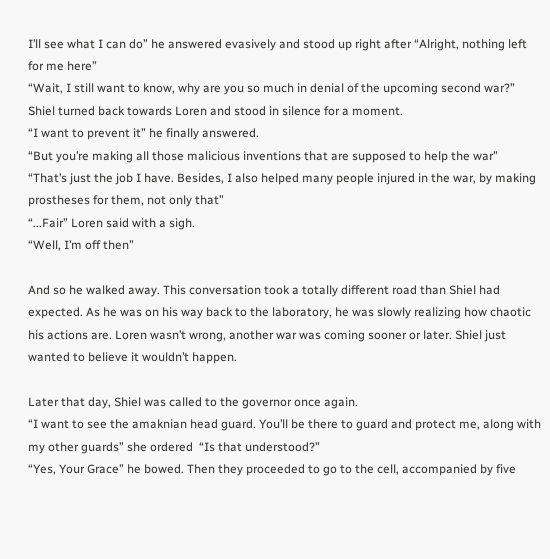I’ll see what I can do” he answered evasively and stood up right after “Alright, nothing left for me here”
“Wait, I still want to know, why are you so much in denial of the upcoming second war?”
Shiel turned back towards Loren and stood in silence for a moment.
“I want to prevent it” he finally answered.
“But you’re making all those malicious inventions that are supposed to help the war”
“That’s just the job I have. Besides, I also helped many people injured in the war, by making prostheses for them, not only that”
“...Fair” Loren said with a sigh.
“Well, I’m off then”

And so he walked away. This conversation took a totally different road than Shiel had expected. As he was on his way back to the laboratory, he was slowly realizing how chaotic his actions are. Loren wasn’t wrong, another war was coming sooner or later. Shiel just wanted to believe it wouldn’t happen.

Later that day, Shiel was called to the governor once again.
“I want to see the amaknian head guard. You’ll be there to guard and protect me, along with my other guards” she ordered  “Is that understood?”
“Yes, Your Grace” he bowed. Then they proceeded to go to the cell, accompanied by five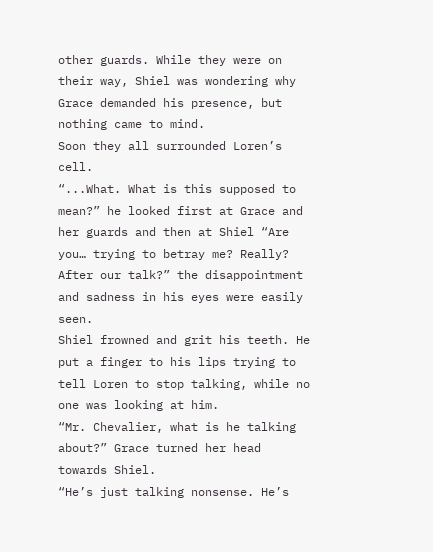other guards. While they were on their way, Shiel was wondering why Grace demanded his presence, but nothing came to mind.
Soon they all surrounded Loren’s cell.
“...What. What is this supposed to mean?” he looked first at Grace and her guards and then at Shiel “Are you… trying to betray me? Really? After our talk?” the disappointment and sadness in his eyes were easily seen.
Shiel frowned and grit his teeth. He put a finger to his lips trying to tell Loren to stop talking, while no one was looking at him.
“Mr. Chevalier, what is he talking about?” Grace turned her head towards Shiel.
“He’s just talking nonsense. He’s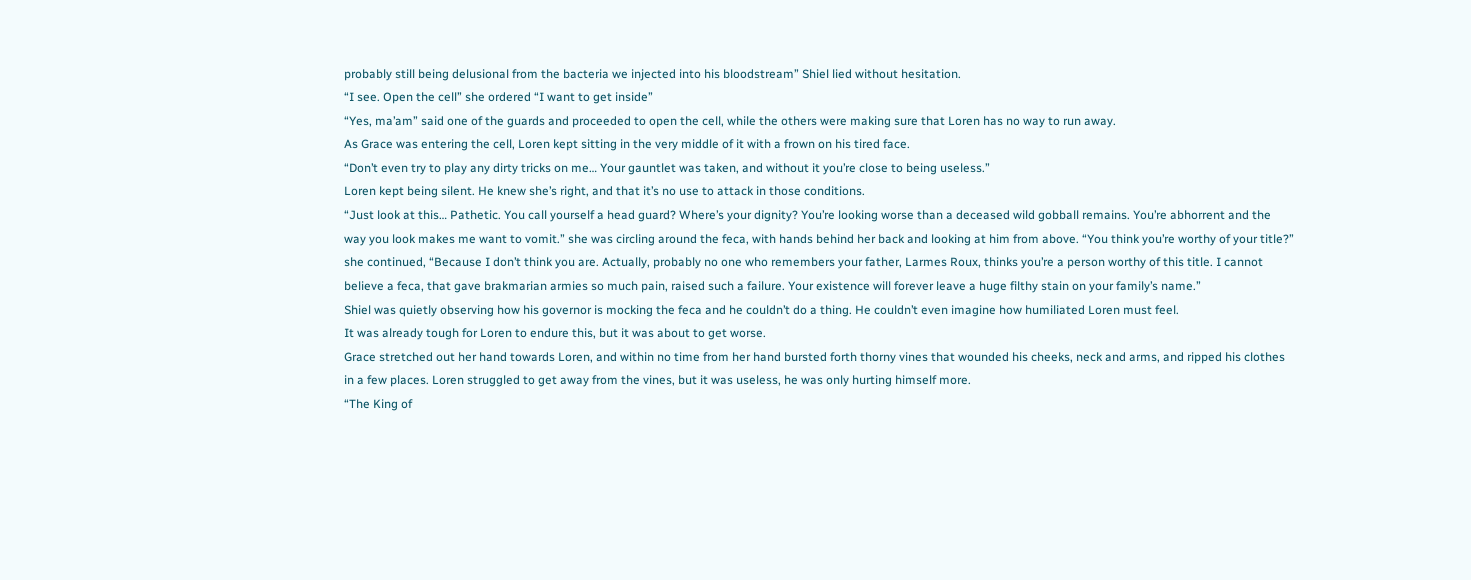probably still being delusional from the bacteria we injected into his bloodstream” Shiel lied without hesitation.
“I see. Open the cell” she ordered “I want to get inside”
“Yes, ma’am” said one of the guards and proceeded to open the cell, while the others were making sure that Loren has no way to run away.
As Grace was entering the cell, Loren kept sitting in the very middle of it with a frown on his tired face.
“Don’t even try to play any dirty tricks on me… Your gauntlet was taken, and without it you’re close to being useless.”
Loren kept being silent. He knew she’s right, and that it’s no use to attack in those conditions.
“Just look at this… Pathetic. You call yourself a head guard? Where’s your dignity? You’re looking worse than a deceased wild gobball remains. You’re abhorrent and the way you look makes me want to vomit.” she was circling around the feca, with hands behind her back and looking at him from above. “You think you’re worthy of your title?” she continued, “Because I don’t think you are. Actually, probably no one who remembers your father, Larmes Roux, thinks you’re a person worthy of this title. I cannot believe a feca, that gave brakmarian armies so much pain, raised such a failure. Your existence will forever leave a huge filthy stain on your family’s name.”
Shiel was quietly observing how his governor is mocking the feca and he couldn’t do a thing. He couldn’t even imagine how humiliated Loren must feel.
It was already tough for Loren to endure this, but it was about to get worse.
Grace stretched out her hand towards Loren, and within no time from her hand bursted forth thorny vines that wounded his cheeks, neck and arms, and ripped his clothes in a few places. Loren struggled to get away from the vines, but it was useless, he was only hurting himself more.
“The King of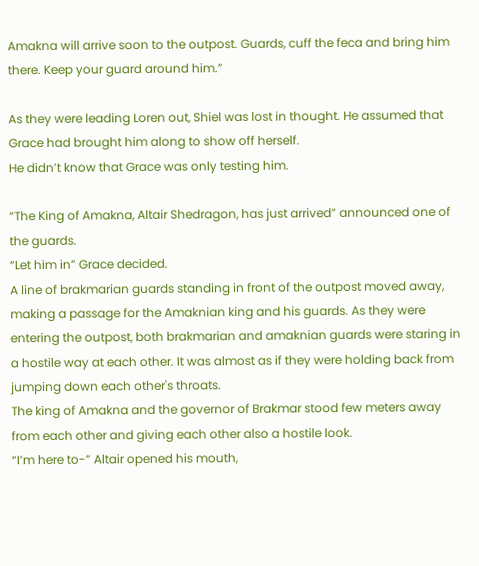Amakna will arrive soon to the outpost. Guards, cuff the feca and bring him there. Keep your guard around him.”

As they were leading Loren out, Shiel was lost in thought. He assumed that Grace had brought him along to show off herself.
He didn’t know that Grace was only testing him.

“The King of Amakna, Altair Shedragon, has just arrived” announced one of the guards.
“Let him in” Grace decided.
A line of brakmarian guards standing in front of the outpost moved away, making a passage for the Amaknian king and his guards. As they were entering the outpost, both brakmarian and amaknian guards were staring in a hostile way at each other. It was almost as if they were holding back from jumping down each other's throats.
The king of Amakna and the governor of Brakmar stood few meters away from each other and giving each other also a hostile look.
“I’m here to-” Altair opened his mouth,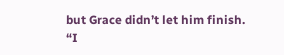but Grace didn’t let him finish.
“I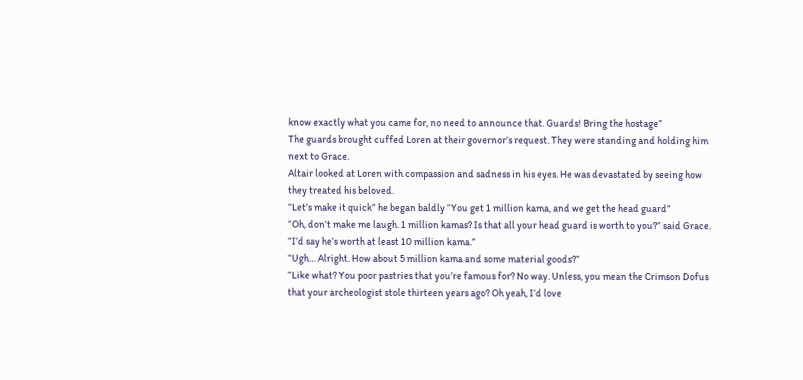know exactly what you came for, no need to announce that. Guards! Bring the hostage”
The guards brought cuffed Loren at their governor’s request. They were standing and holding him next to Grace.
Altair looked at Loren with compassion and sadness in his eyes. He was devastated by seeing how they treated his beloved.
“Let’s make it quick” he began baldly “You get 1 million kama, and we get the head guard”
“Oh, don’t make me laugh. 1 million kamas? Is that all your head guard is worth to you?” said Grace. “I’d say he’s worth at least 10 million kama.”
“Ugh… Alright. How about 5 million kama and some material goods?”
“Like what? You poor pastries that you’re famous for? No way. Unless, you mean the Crimson Dofus that your archeologist stole thirteen years ago? Oh yeah, I’d love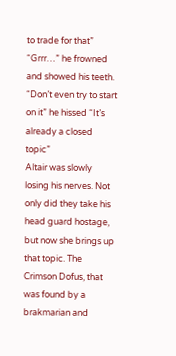to trade for that”
“Grrr…” he frowned and showed his teeth. “Don’t even try to start on it” he hissed “It’s already a closed topic”
Altair was slowly losing his nerves. Not only did they take his head guard hostage, but now she brings up that topic. The Crimson Dofus, that was found by a brakmarian and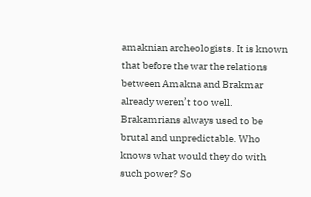amaknian archeologists. It is known that before the war the relations between Amakna and Brakmar already weren’t too well. Brakamrians always used to be brutal and unpredictable. Who knows what would they do with such power? So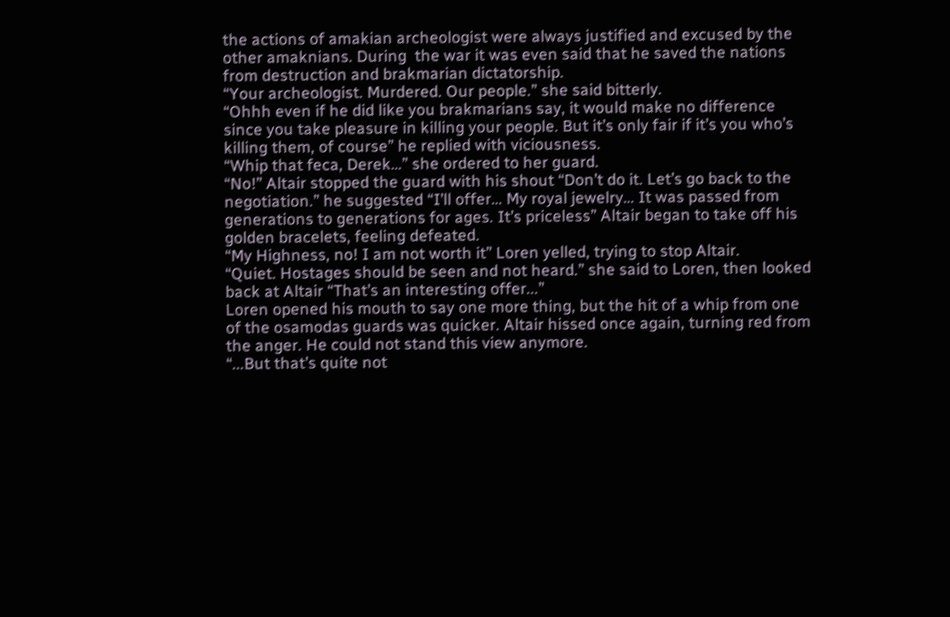the actions of amakian archeologist were always justified and excused by the other amaknians. During  the war it was even said that he saved the nations from destruction and brakmarian dictatorship.
“Your archeologist. Murdered. Our people.” she said bitterly.
“Ohhh even if he did like you brakmarians say, it would make no difference since you take pleasure in killing your people. But it’s only fair if it’s you who’s killing them, of course” he replied with viciousness.
“Whip that feca, Derek…” she ordered to her guard.
“No!” Altair stopped the guard with his shout “Don’t do it. Let’s go back to the negotiation.” he suggested “I’ll offer… My royal jewelry… It was passed from generations to generations for ages. It’s priceless” Altair began to take off his golden bracelets, feeling defeated.
“My Highness, no! I am not worth it” Loren yelled, trying to stop Altair.
“Quiet. Hostages should be seen and not heard.” she said to Loren, then looked back at Altair “That’s an interesting offer...”
Loren opened his mouth to say one more thing, but the hit of a whip from one of the osamodas guards was quicker. Altair hissed once again, turning red from the anger. He could not stand this view anymore.
“...But that’s quite not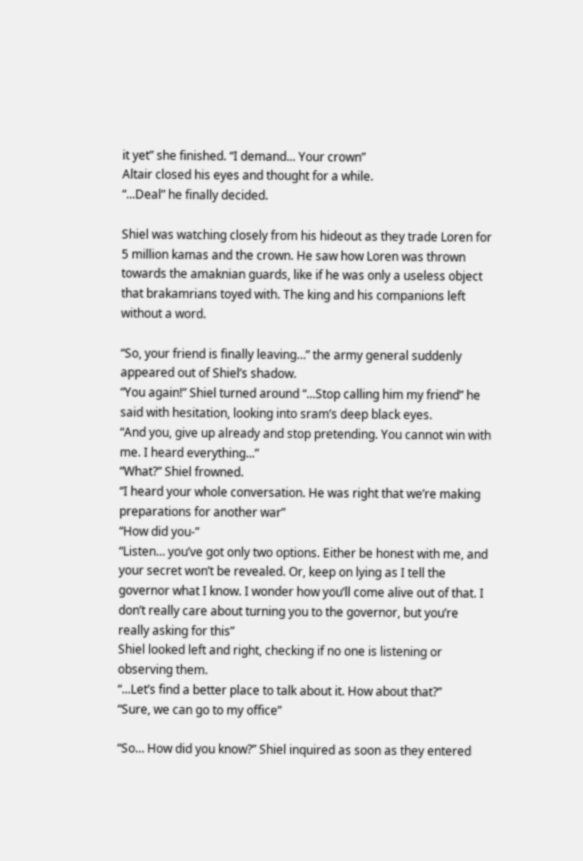it yet” she finished. “I demand... Your crown”
Altair closed his eyes and thought for a while.
“...Deal” he finally decided.

Shiel was watching closely from his hideout as they trade Loren for 5 million kamas and the crown. He saw how Loren was thrown towards the amaknian guards, like if he was only a useless object that brakamrians toyed with. The king and his companions left without a word.

“So, your friend is finally leaving…” the army general suddenly appeared out of Shiel’s shadow.
“You again!” Shiel turned around “...Stop calling him my friend” he said with hesitation, looking into sram’s deep black eyes.
“And you, give up already and stop pretending. You cannot win with me. I heard everything...”
“What?” Shiel frowned.
“I heard your whole conversation. He was right that we’re making preparations for another war”
“How did you-”
“Listen… you’ve got only two options. Either be honest with me, and your secret won’t be revealed. Or, keep on lying as I tell the governor what I know. I wonder how you’ll come alive out of that. I don’t really care about turning you to the governor, but you’re really asking for this”
Shiel looked left and right, checking if no one is listening or observing them.
“...Let’s find a better place to talk about it. How about that?”
“Sure, we can go to my office”

“So… How did you know?” Shiel inquired as soon as they entered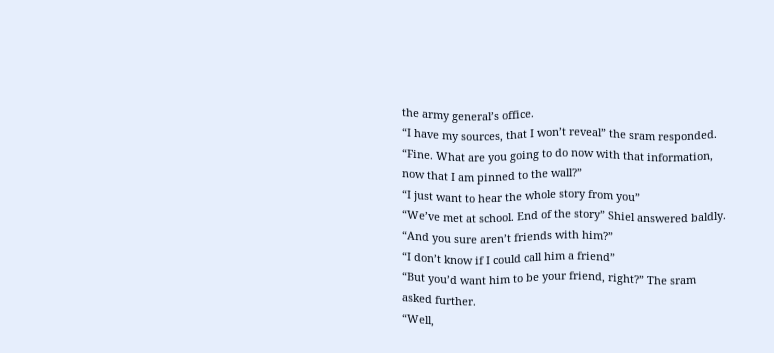the army general’s office.
“I have my sources, that I won’t reveal” the sram responded.
“Fine. What are you going to do now with that information, now that I am pinned to the wall?”
“I just want to hear the whole story from you”
“We’ve met at school. End of the story” Shiel answered baldly.
“And you sure aren’t friends with him?”
“I don’t know if I could call him a friend”
“But you’d want him to be your friend, right?” The sram asked further.
“Well,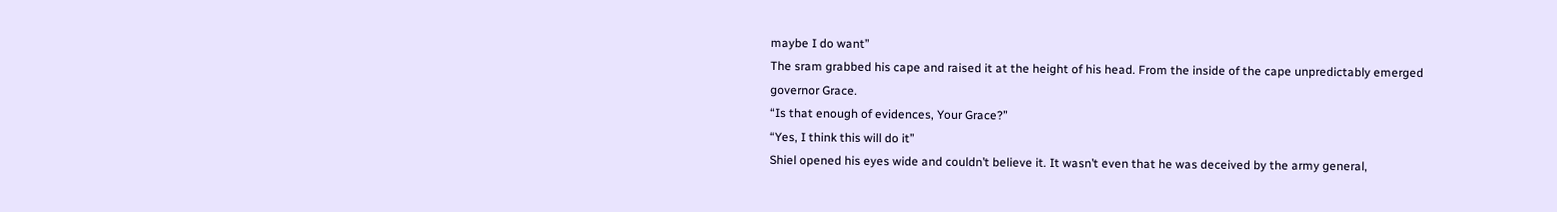maybe I do want”
The sram grabbed his cape and raised it at the height of his head. From the inside of the cape unpredictably emerged governor Grace.
“Is that enough of evidences, Your Grace?”
“Yes, I think this will do it”
Shiel opened his eyes wide and couldn’t believe it. It wasn’t even that he was deceived by the army general,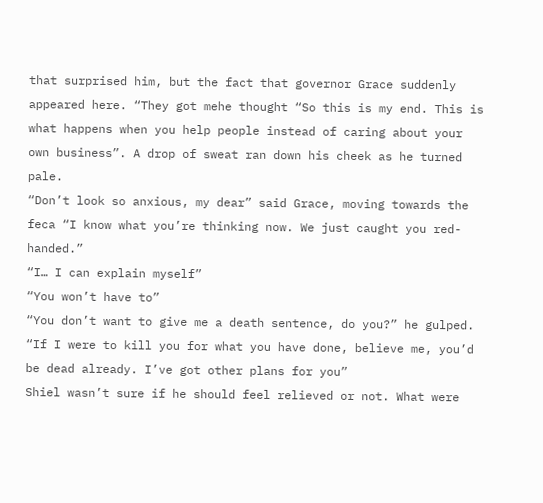that surprised him, but the fact that governor Grace suddenly appeared here. “They got mehe thought “So this is my end. This is what happens when you help people instead of caring about your own business”. A drop of sweat ran down his cheek as he turned pale.
“Don’t look so anxious, my dear” said Grace, moving towards the feca “I know what you’re thinking now. We just caught you red-handed.”
“I… I can explain myself”
“You won’t have to”
“You don’t want to give me a death sentence, do you?” he gulped.
“If I were to kill you for what you have done, believe me, you’d be dead already. I’ve got other plans for you”
Shiel wasn’t sure if he should feel relieved or not. What were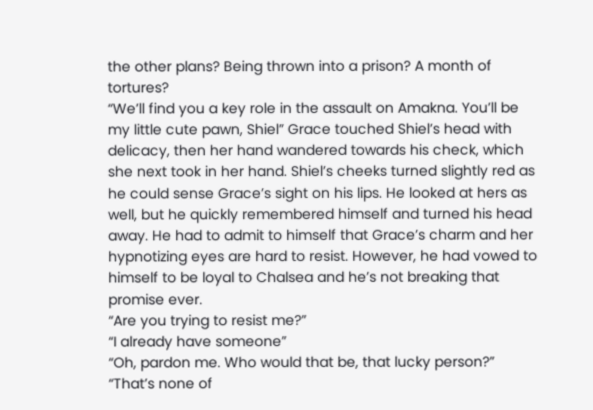the other plans? Being thrown into a prison? A month of tortures?
“We’ll find you a key role in the assault on Amakna. You’ll be my little cute pawn, Shiel” Grace touched Shiel’s head with delicacy, then her hand wandered towards his check, which she next took in her hand. Shiel’s cheeks turned slightly red as he could sense Grace’s sight on his lips. He looked at hers as well, but he quickly remembered himself and turned his head away. He had to admit to himself that Grace’s charm and her hypnotizing eyes are hard to resist. However, he had vowed to himself to be loyal to Chalsea and he’s not breaking that promise ever.
“Are you trying to resist me?”
“I already have someone”
“Oh, pardon me. Who would that be, that lucky person?”
“That’s none of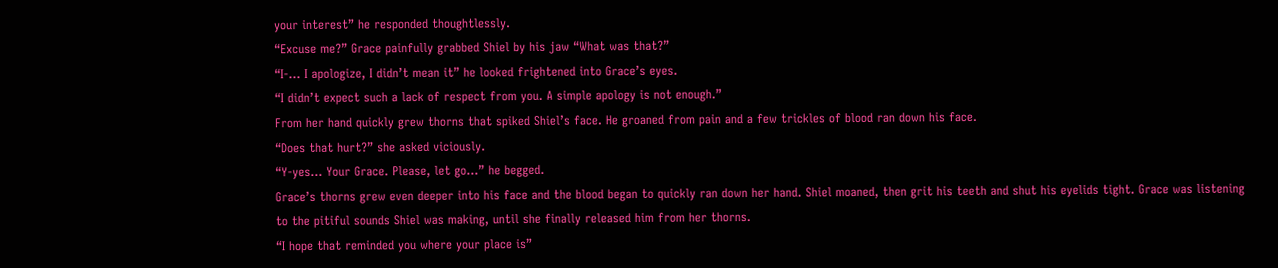your interest” he responded thoughtlessly.
“Excuse me?” Grace painfully grabbed Shiel by his jaw “What was that?”
“I-... I apologize, I didn’t mean it” he looked frightened into Grace’s eyes.
“I didn’t expect such a lack of respect from you. A simple apology is not enough.”
From her hand quickly grew thorns that spiked Shiel’s face. He groaned from pain and a few trickles of blood ran down his face.
“Does that hurt?” she asked viciously.
“Y-yes… Your Grace. Please, let go…” he begged.
Grace’s thorns grew even deeper into his face and the blood began to quickly ran down her hand. Shiel moaned, then grit his teeth and shut his eyelids tight. Grace was listening to the pitiful sounds Shiel was making, until she finally released him from her thorns.
“I hope that reminded you where your place is”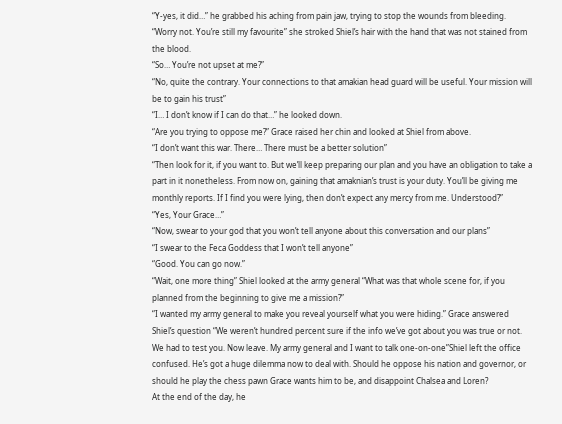“Y-yes, it did…” he grabbed his aching from pain jaw, trying to stop the wounds from bleeding.
“Worry not. You’re still my favourite” she stroked Shiel’s hair with the hand that was not stained from the blood.
“So… You’re not upset at me?”
“No, quite the contrary. Your connections to that amakian head guard will be useful. Your mission will be to gain his trust”
“I… I don’t know if I can do that…” he looked down.
“Are you trying to oppose me?” Grace raised her chin and looked at Shiel from above.
“I don’t want this war. There… There must be a better solution”
“Then look for it, if you want to. But we’ll keep preparing our plan and you have an obligation to take a part in it nonetheless. From now on, gaining that amaknian’s trust is your duty. You’ll be giving me monthly reports. If I find you were lying, then don’t expect any mercy from me. Understood?”
“Yes, Your Grace…”
“Now, swear to your god that you won’t tell anyone about this conversation and our plans”
“I swear to the Feca Goddess that I won’t tell anyone”
“Good. You can go now.”
“Wait, one more thing” Shiel looked at the army general “What was that whole scene for, if you planned from the beginning to give me a mission?”
“I wanted my army general to make you reveal yourself what you were hiding.” Grace answered Shiel’s question “We weren’t hundred percent sure if the info we’ve got about you was true or not. We had to test you. Now leave. My army general and I want to talk one-on-one”Shiel left the office confused. He’s got a huge dilemma now to deal with. Should he oppose his nation and governor, or should he play the chess pawn Grace wants him to be, and disappoint Chalsea and Loren?
At the end of the day, he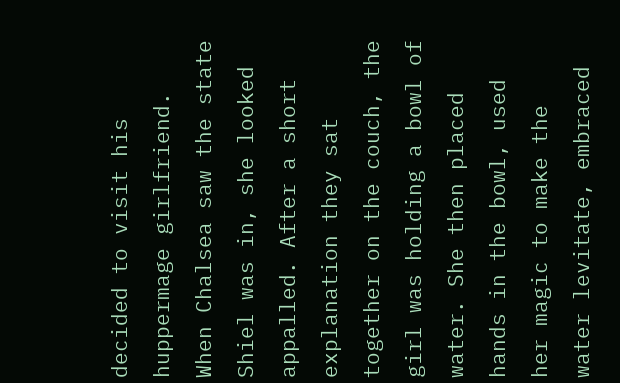decided to visit his huppermage girlfriend. When Chalsea saw the state Shiel was in, she looked appalled. After a short explanation they sat together on the couch, the girl was holding a bowl of water. She then placed hands in the bowl, used her magic to make the water levitate, embraced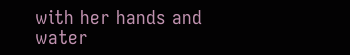with her hands and water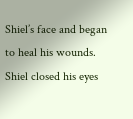Shiel’s face and began to heal his wounds. Shiel closed his eyes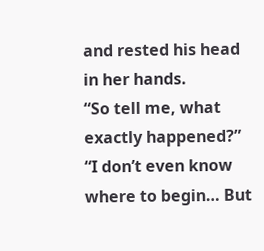and rested his head in her hands.
“So tell me, what exactly happened?”
“I don’t even know where to begin… But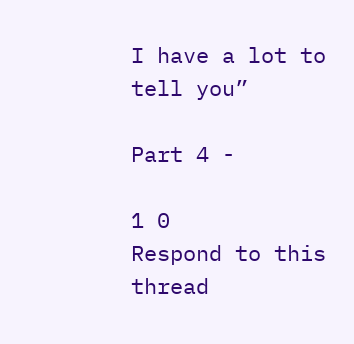I have a lot to tell you”

Part 4 -

1 0
Respond to this thread